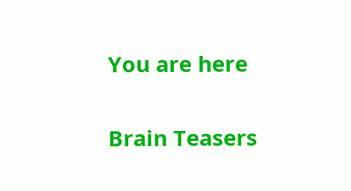You are here

Brain Teasers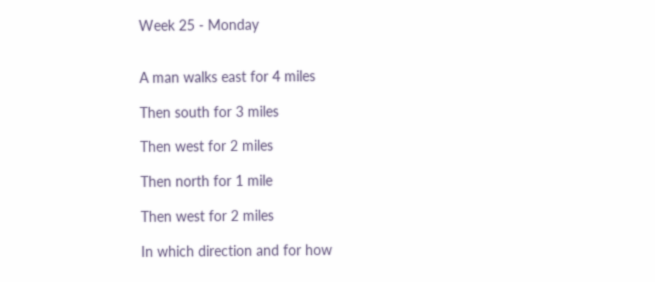Week 25 - Monday


A man walks east for 4 miles

Then south for 3 miles

Then west for 2 miles

Then north for 1 mile

Then west for 2 miles

In which direction and for how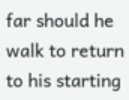far should he walk to return to his starting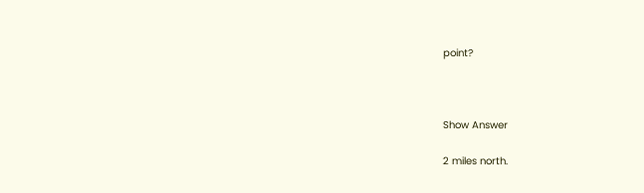point?



Show Answer

2 miles north.